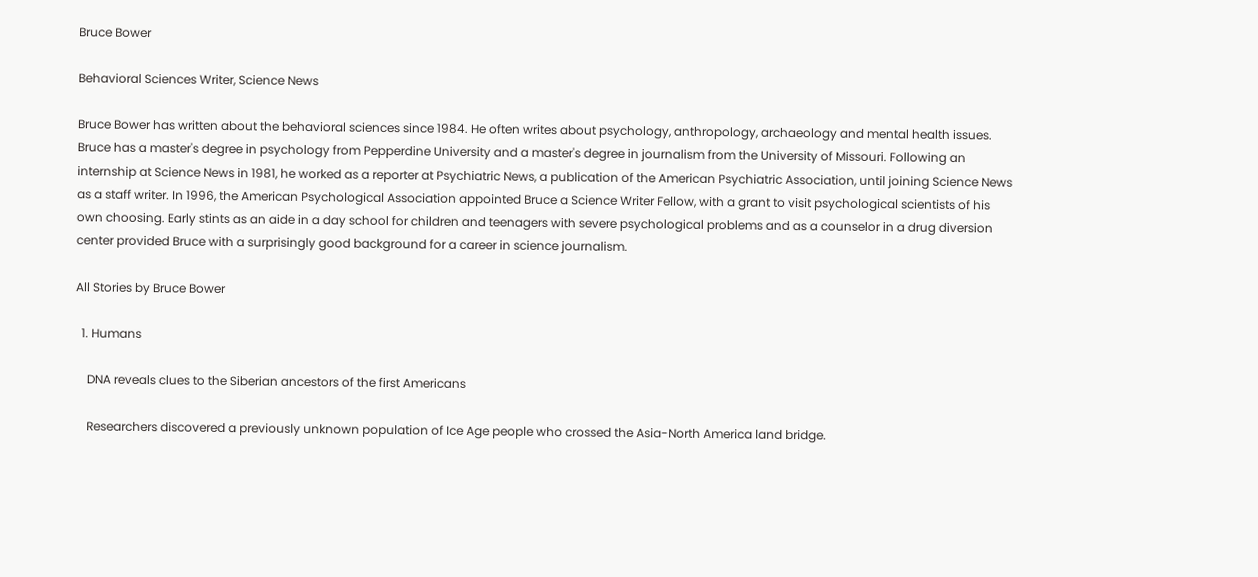Bruce Bower

Behavioral Sciences Writer, Science News

Bruce Bower has written about the behavioral sciences since 1984. He often writes about psychology, anthropology, archaeology and mental health issues. Bruce has a master's degree in psychology from Pepperdine University and a master's degree in journalism from the University of Missouri. Following an internship at Science News in 1981, he worked as a reporter at Psychiatric News, a publication of the American Psychiatric Association, until joining Science News as a staff writer. In 1996, the American Psychological Association appointed Bruce a Science Writer Fellow, with a grant to visit psychological scientists of his own choosing. Early stints as an aide in a day school for children and teenagers with severe psychological problems and as a counselor in a drug diversion center provided Bruce with a surprisingly good background for a career in science journalism.

All Stories by Bruce Bower

  1. Humans

    DNA reveals clues to the Siberian ancestors of the first Americans

    Researchers discovered a previously unknown population of Ice Age people who crossed the Asia-North America land bridge.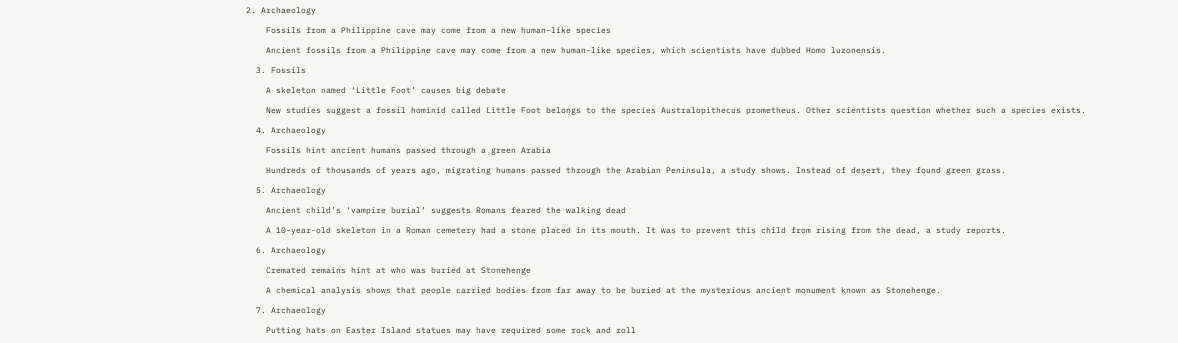2. Archaeology

    Fossils from a Philippine cave may come from a new human-like species

    Ancient fossils from a Philippine cave may come from a new human-like species, which scientists have dubbed Homo luzonensis.

  3. Fossils

    A skeleton named ‘Little Foot’ causes big debate

    New studies suggest a fossil hominid called Little Foot belongs to the species Australopithecus prometheus. Other scientists question whether such a species exists.

  4. Archaeology

    Fossils hint ancient humans passed through a green Arabia

    Hundreds of thousands of years ago, migrating humans passed through the Arabian Peninsula, a study shows. Instead of desert, they found green grass.

  5. Archaeology

    Ancient child’s ‘vampire burial’ suggests Romans feared the walking dead

    A 10-year-old skeleton in a Roman cemetery had a stone placed in its mouth. It was to prevent this child from rising from the dead, a study reports.

  6. Archaeology

    Cremated remains hint at who was buried at Stonehenge

    A chemical analysis shows that people carried bodies from far away to be buried at the mysterious ancient monument known as Stonehenge.

  7. Archaeology

    Putting hats on Easter Island statues may have required some rock and roll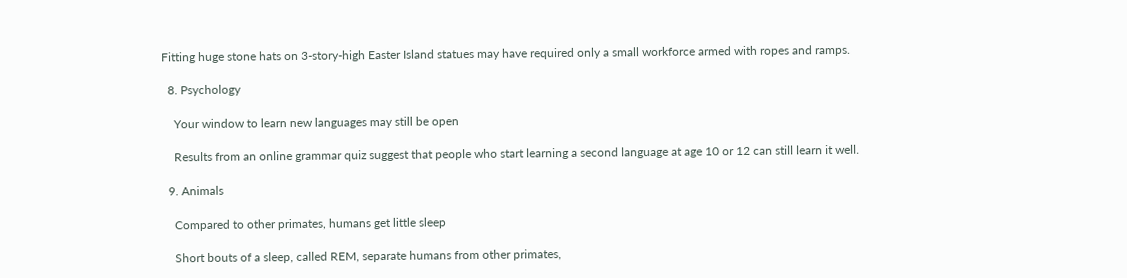Fitting huge stone hats on 3-story-high Easter Island statues may have required only a small workforce armed with ropes and ramps.

  8. Psychology

    Your window to learn new languages may still be open

    Results from an online grammar quiz suggest that people who start learning a second language at age 10 or 12 can still learn it well.

  9. Animals

    Compared to other primates, humans get little sleep

    Short bouts of a sleep, called REM, separate humans from other primates,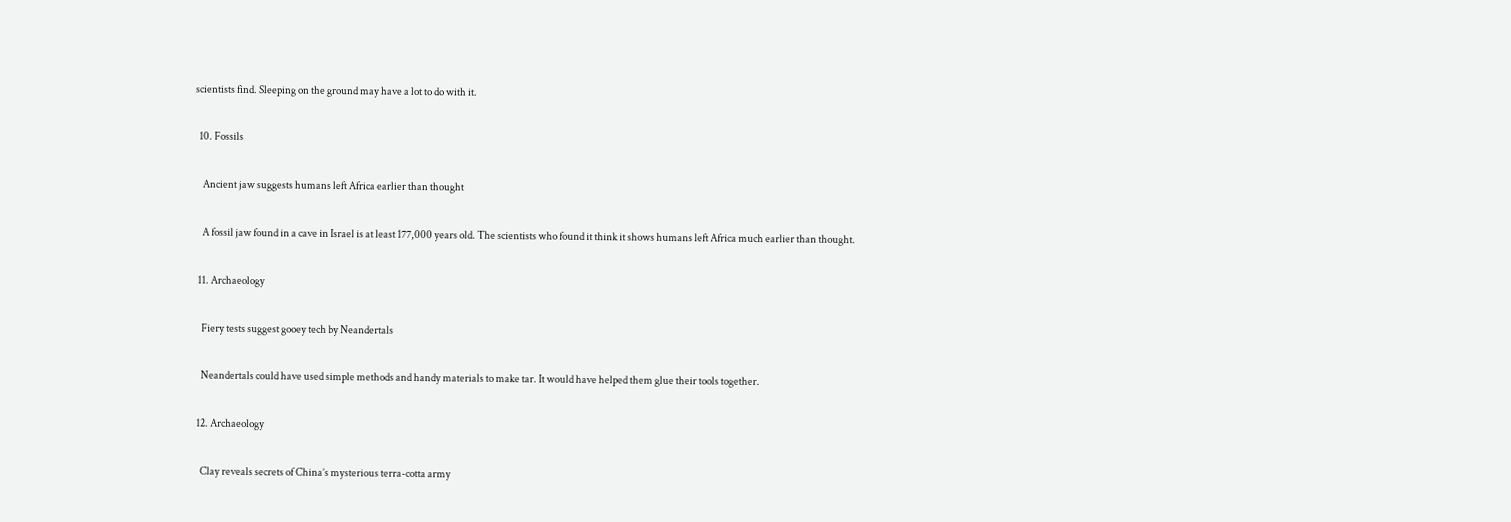scientists find. Sleeping on the ground may have a lot to do with it.

  10. Fossils

    Ancient jaw suggests humans left Africa earlier than thought

    A fossil jaw found in a cave in Israel is at least 177,000 years old. The scientists who found it think it shows humans left Africa much earlier than thought.

  11. Archaeology

    Fiery tests suggest gooey tech by Neandertals

    Neandertals could have used simple methods and handy materials to make tar. It would have helped them glue their tools together.

  12. Archaeology

    Clay reveals secrets of China’s mysterious terra-cotta army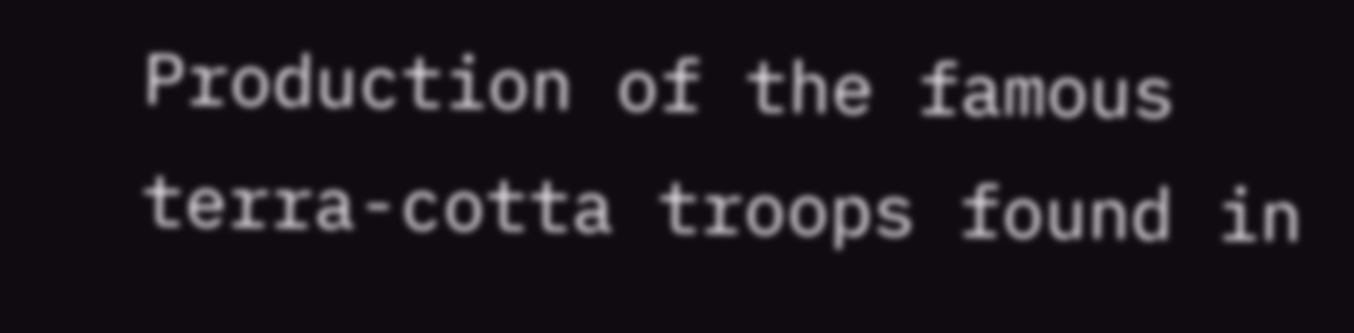Production of the famous terra-cotta troops found in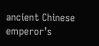ancient Chinese emperor’s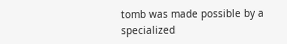tomb was made possible by a specialized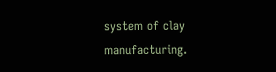system of clay manufacturing.